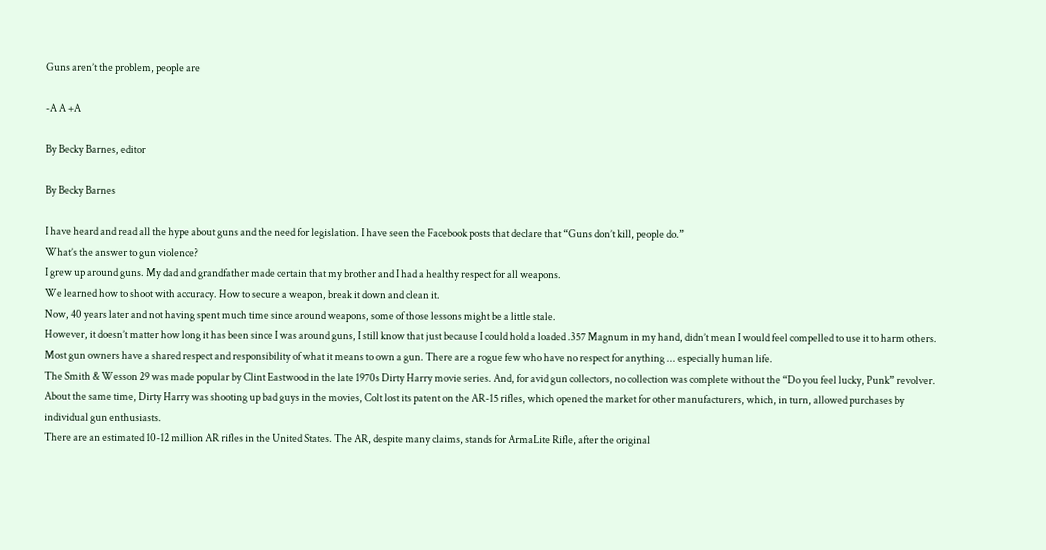Guns aren’t the problem, people are

-A A +A

By Becky Barnes, editor

By Becky Barnes

I have heard and read all the hype about guns and the need for legislation. I have seen the Facebook posts that declare that “Guns don’t kill, people do.”
What’s the answer to gun violence?
I grew up around guns. My dad and grandfather made certain that my brother and I had a healthy respect for all weapons.
We learned how to shoot with accuracy. How to secure a weapon, break it down and clean it.
Now, 40 years later and not having spent much time since around weapons, some of those lessons might be a little stale.
However, it doesn’t matter how long it has been since I was around guns, I still know that just because I could hold a loaded .357 Magnum in my hand, didn’t mean I would feel compelled to use it to harm others. Most gun owners have a shared respect and responsibility of what it means to own a gun. There are a rogue few who have no respect for anything ... especially human life.
The Smith & Wesson 29 was made popular by Clint Eastwood in the late 1970s Dirty Harry movie series. And, for avid gun collectors, no collection was complete without the “Do you feel lucky, Punk” revolver.
About the same time, Dirty Harry was shooting up bad guys in the movies, Colt lost its patent on the AR-15 rifles, which opened the market for other manufacturers, which, in turn, allowed purchases by individual gun enthusiasts.
There are an estimated 10-12 million AR rifles in the United States. The AR, despite many claims, stands for ArmaLite Rifle, after the original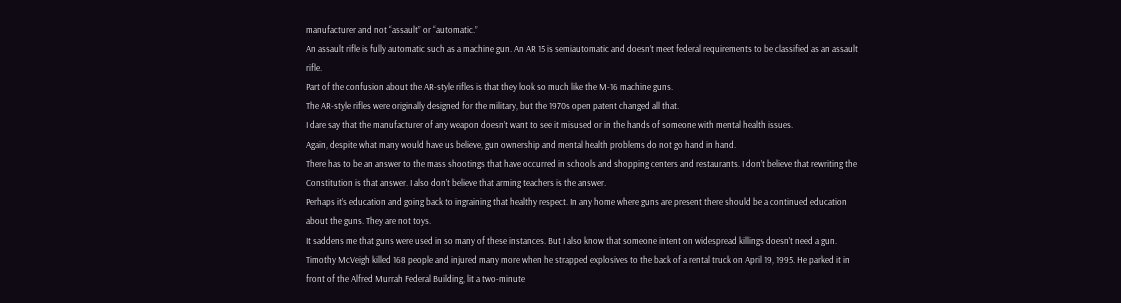manufacturer and not “assault” or “automatic.”
An assault rifle is fully automatic such as a machine gun. An AR 15 is semiautomatic and doesn’t meet federal requirements to be classified as an assault rifle.
Part of the confusion about the AR-style rifles is that they look so much like the M-16 machine guns.
The AR-style rifles were originally designed for the military, but the 1970s open patent changed all that.
I dare say that the manufacturer of any weapon doesn’t want to see it misused or in the hands of someone with mental health issues.
Again, despite what many would have us believe, gun ownership and mental health problems do not go hand in hand.
There has to be an answer to the mass shootings that have occurred in schools and shopping centers and restaurants. I don’t believe that rewriting the Constitution is that answer. I also don’t believe that arming teachers is the answer.
Perhaps it’s education and going back to ingraining that healthy respect. In any home where guns are present there should be a continued education about the guns. They are not toys.
It saddens me that guns were used in so many of these instances. But I also know that someone intent on widespread killings doesn’t need a gun.
Timothy McVeigh killed 168 people and injured many more when he strapped explosives to the back of a rental truck on April 19, 1995. He parked it in front of the Alfred Murrah Federal Building, lit a two-minute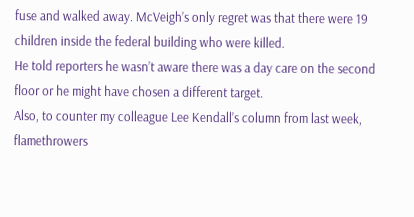fuse and walked away. McVeigh’s only regret was that there were 19 children inside the federal building who were killed.
He told reporters he wasn’t aware there was a day care on the second floor or he might have chosen a different target.
Also, to counter my colleague Lee Kendall’s column from last week, flamethrowers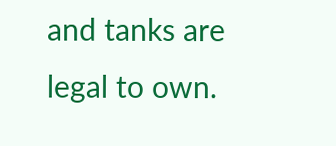and tanks are legal to own.